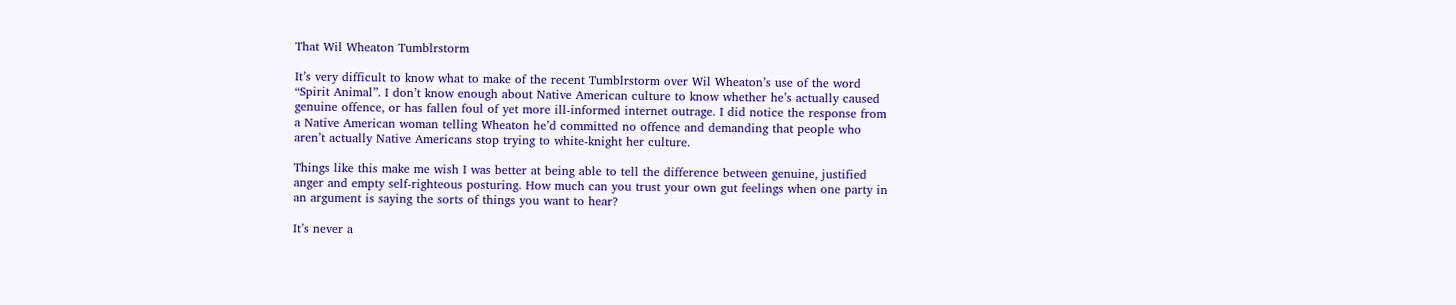That Wil Wheaton Tumblrstorm

It’s very difficult to know what to make of the recent Tumblrstorm over Wil Wheaton’s use of the word “Spirit Animal”. I don’t know enough about Native American culture to know whether he’s actually caused genuine offence, or has fallen foul of yet more ill-informed internet outrage. I did notice the response from a Native American woman telling Wheaton he’d committed no offence and demanding that people who aren’t actually Native Americans stop trying to white-knight her culture.

Things like this make me wish I was better at being able to tell the difference between genuine, justified anger and empty self-righteous posturing. How much can you trust your own gut feelings when one party in an argument is saying the sorts of things you want to hear?

It’s never a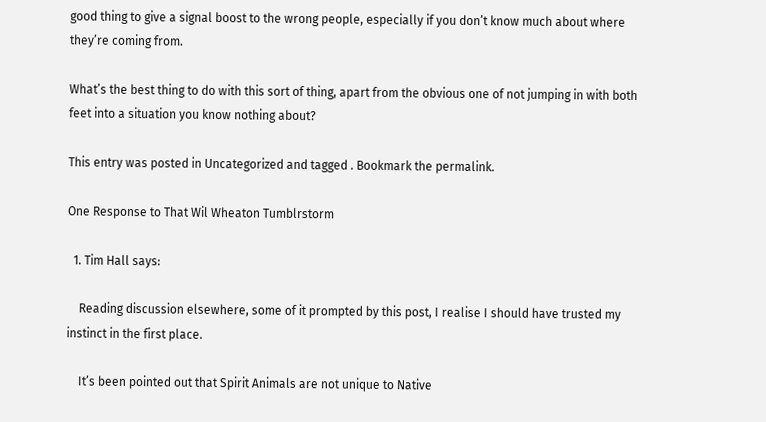good thing to give a signal boost to the wrong people, especially if you don’t know much about where they’re coming from.

What’s the best thing to do with this sort of thing, apart from the obvious one of not jumping in with both feet into a situation you know nothing about?

This entry was posted in Uncategorized and tagged . Bookmark the permalink.

One Response to That Wil Wheaton Tumblrstorm

  1. Tim Hall says:

    Reading discussion elsewhere, some of it prompted by this post, I realise I should have trusted my instinct in the first place.

    It’s been pointed out that Spirit Animals are not unique to Native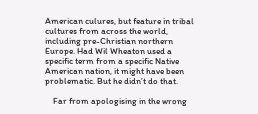American culures, but feature in tribal cultures from across the world, including pre-Christian northern Europe. Had Wil Wheaton used a specific term from a specific Native American nation, it might have been problematic. But he didn’t do that.

    Far from apologising in the wrong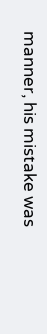manner, his mistake was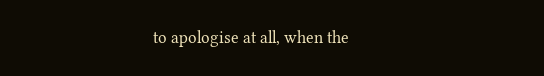to apologise at all, when the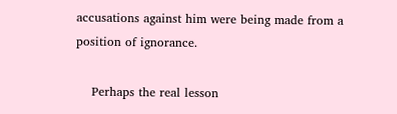accusations against him were being made from a position of ignorance.

    Perhaps the real lesson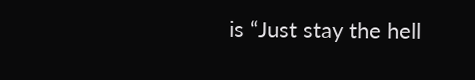is “Just stay the hell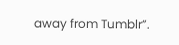away from Tumblr”.